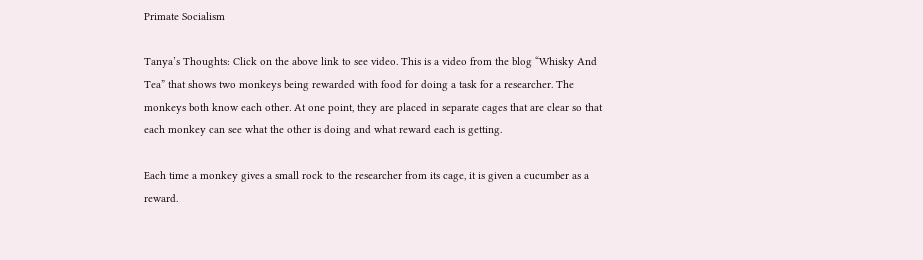Primate Socialism

Tanya’s Thoughts: Click on the above link to see video. This is a video from the blog “Whisky And Tea” that shows two monkeys being rewarded with food for doing a task for a researcher. The monkeys both know each other. At one point, they are placed in separate cages that are clear so that each monkey can see what the other is doing and what reward each is getting.

Each time a monkey gives a small rock to the researcher from its cage, it is given a cucumber as a reward.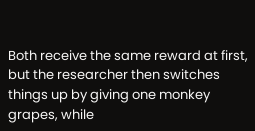Both receive the same reward at first, but the researcher then switches things up by giving one monkey grapes, while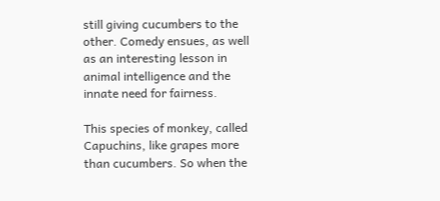still giving cucumbers to the other. Comedy ensues, as well as an interesting lesson in animal intelligence and the innate need for fairness.

This species of monkey, called Capuchins, like grapes more than cucumbers. So when the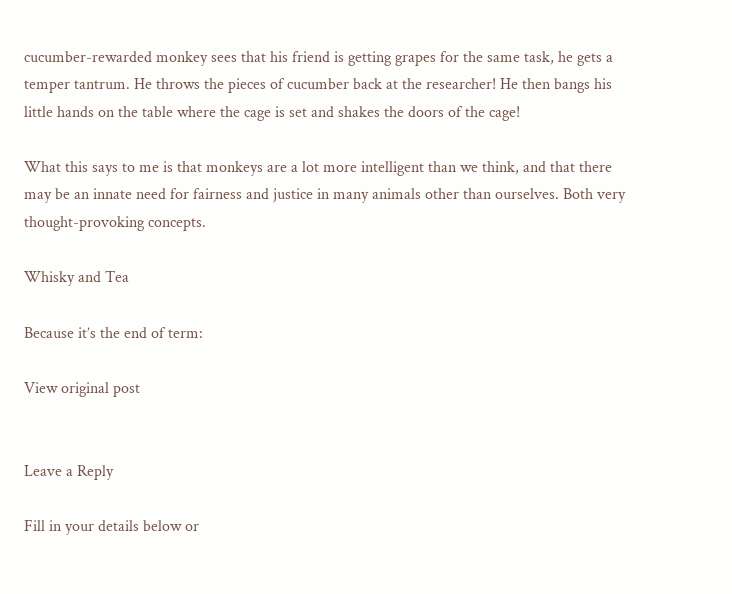cucumber-rewarded monkey sees that his friend is getting grapes for the same task, he gets a temper tantrum. He throws the pieces of cucumber back at the researcher! He then bangs his little hands on the table where the cage is set and shakes the doors of the cage!

What this says to me is that monkeys are a lot more intelligent than we think, and that there may be an innate need for fairness and justice in many animals other than ourselves. Both very thought-provoking concepts.

Whisky and Tea

Because it’s the end of term:

View original post


Leave a Reply

Fill in your details below or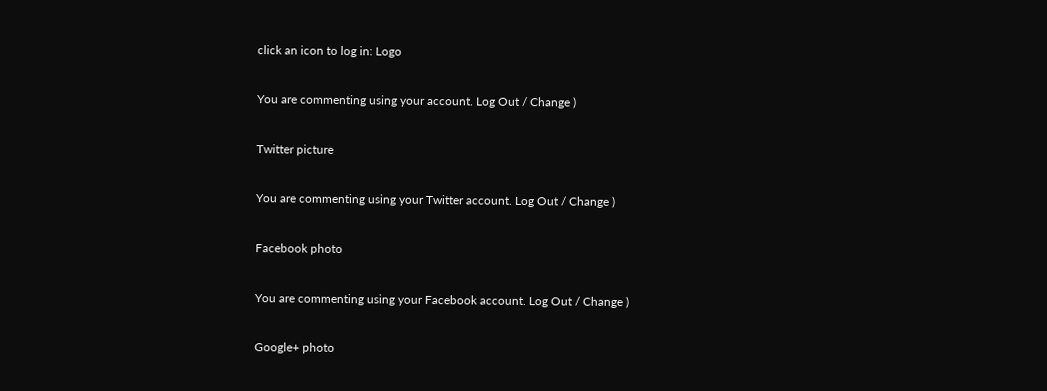click an icon to log in: Logo

You are commenting using your account. Log Out / Change )

Twitter picture

You are commenting using your Twitter account. Log Out / Change )

Facebook photo

You are commenting using your Facebook account. Log Out / Change )

Google+ photo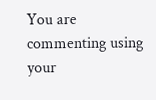You are commenting using your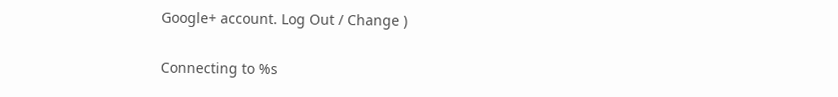Google+ account. Log Out / Change )

Connecting to %s